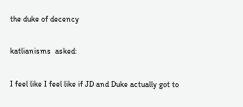the duke of decency

katlianisms  asked:

I feel like I feel like if JD and Duke actually got to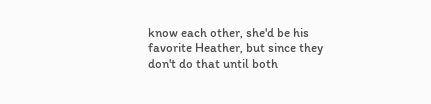know each other, she'd be his favorite Heather, but since they don't do that until both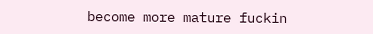become more mature fuckin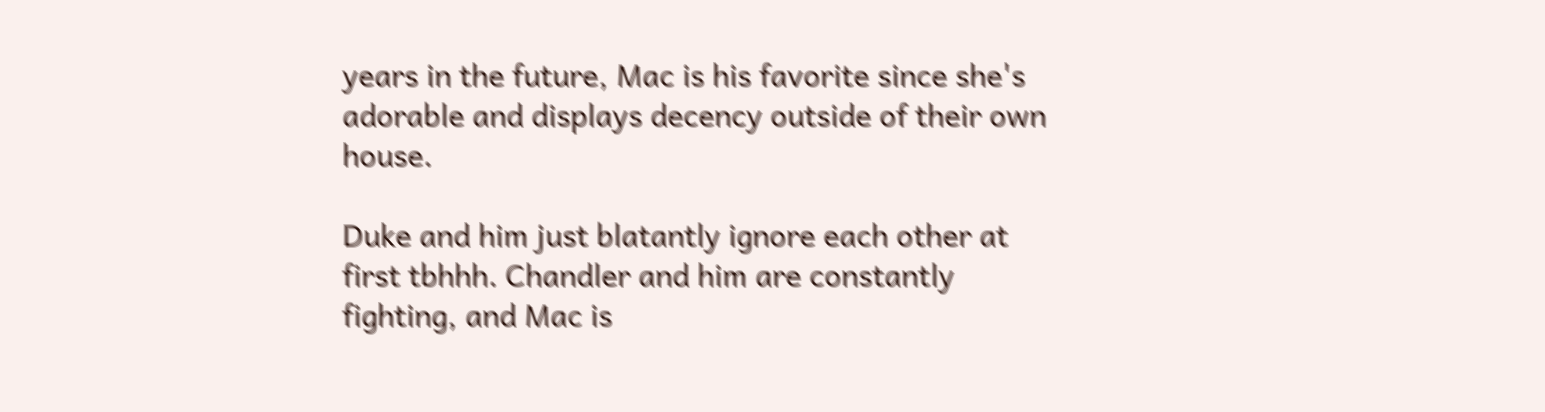years in the future, Mac is his favorite since she's adorable and displays decency outside of their own house.

Duke and him just blatantly ignore each other at first tbhhh. Chandler and him are constantly fighting, and Mac is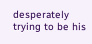desperately trying to be his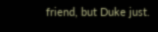friend, but Duke just.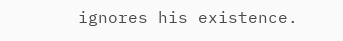ignores his existence.